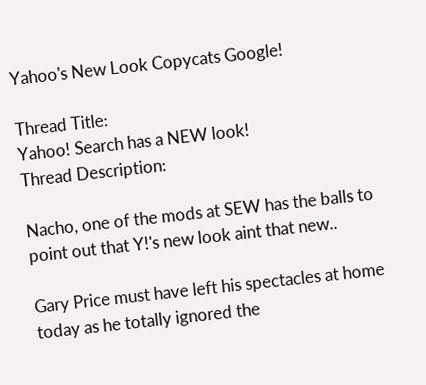Yahoo's New Look Copycats Google!

Thread Title:
Yahoo! Search has a NEW look!
Thread Description:

Nacho, one of the mods at SEW has the balls to point out that Y!'s new look aint that new..

Gary Price must have left his spectacles at home today as he totally ignored the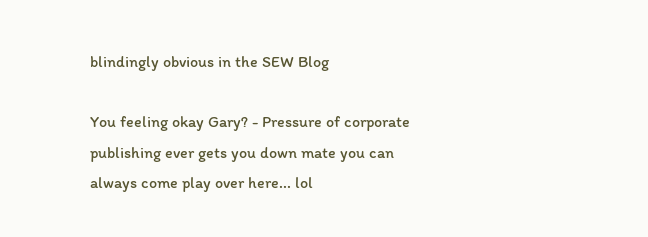blindingly obvious in the SEW Blog

You feeling okay Gary? - Pressure of corporate publishing ever gets you down mate you can always come play over here... lol